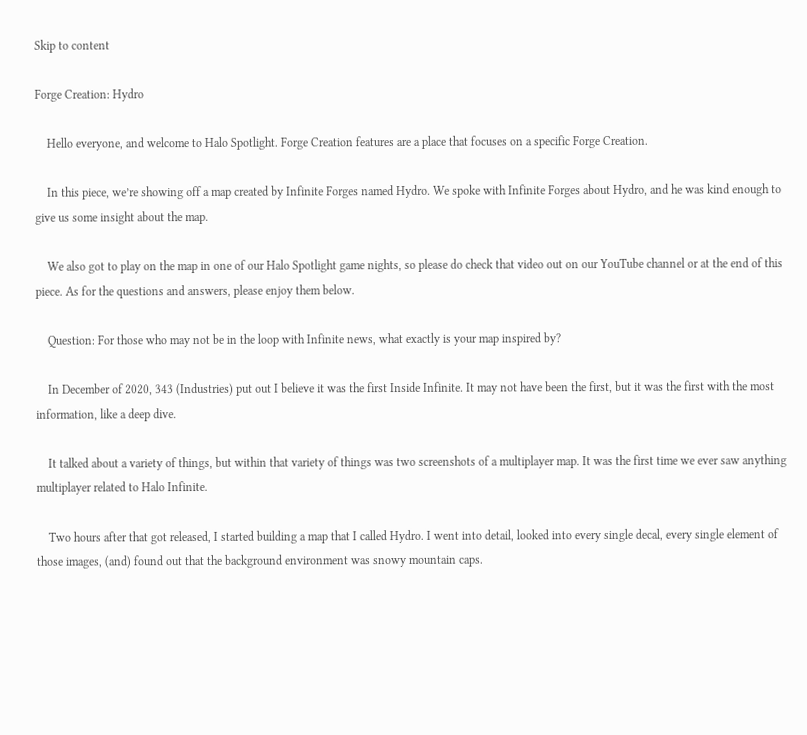Skip to content

Forge Creation: Hydro

    Hello everyone, and welcome to Halo Spotlight. Forge Creation features are a place that focuses on a specific Forge Creation.

    In this piece, we’re showing off a map created by Infinite Forges named Hydro. We spoke with Infinite Forges about Hydro, and he was kind enough to give us some insight about the map.

    We also got to play on the map in one of our Halo Spotlight game nights, so please do check that video out on our YouTube channel or at the end of this piece. As for the questions and answers, please enjoy them below.

    Question: For those who may not be in the loop with Infinite news, what exactly is your map inspired by?

    In December of 2020, 343 (Industries) put out I believe it was the first Inside Infinite. It may not have been the first, but it was the first with the most information, like a deep dive.

    It talked about a variety of things, but within that variety of things was two screenshots of a multiplayer map. It was the first time we ever saw anything multiplayer related to Halo Infinite.

    Two hours after that got released, I started building a map that I called Hydro. I went into detail, looked into every single decal, every single element of those images, (and) found out that the background environment was snowy mountain caps.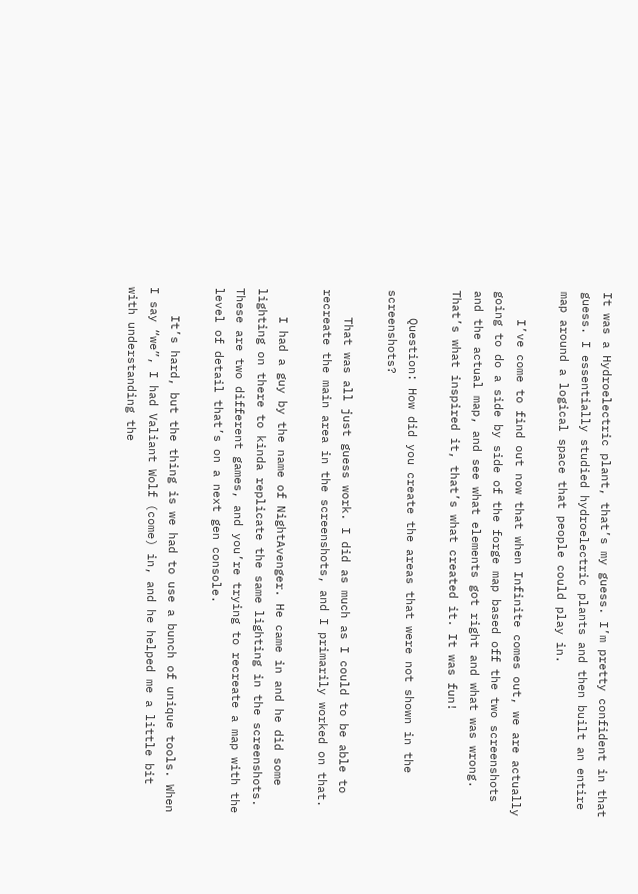It was a Hydroelectric plant, that’s my guess. I’m pretty confident in that guess. I essentially studied hydroelectric plants and then built an entire map around a logical space that people could play in.

    I’ve come to find out now that when Infinite comes out, we are actually going to do a side by side of the forge map based off the two screenshots and the actual map, and see what elements got right and what was wrong. That’s what inspired it, that’s what created it. It was fun!

    Question: How did you create the areas that were not shown in the screenshots?

    That was all just guess work. I did as much as I could to be able to recreate the main area in the screenshots, and I primarily worked on that.

    I had a guy by the name of NightAvenger. He came in and he did some lighting on there to kinda replicate the same lighting in the screenshots. These are two different games, and you’re trying to recreate a map with the level of detail that’s on a next gen console.

    It’s hard, but the thing is we had to use a bunch of unique tools. When I say “we”, I had Valiant Wolf (come) in, and he helped me a little bit with understanding the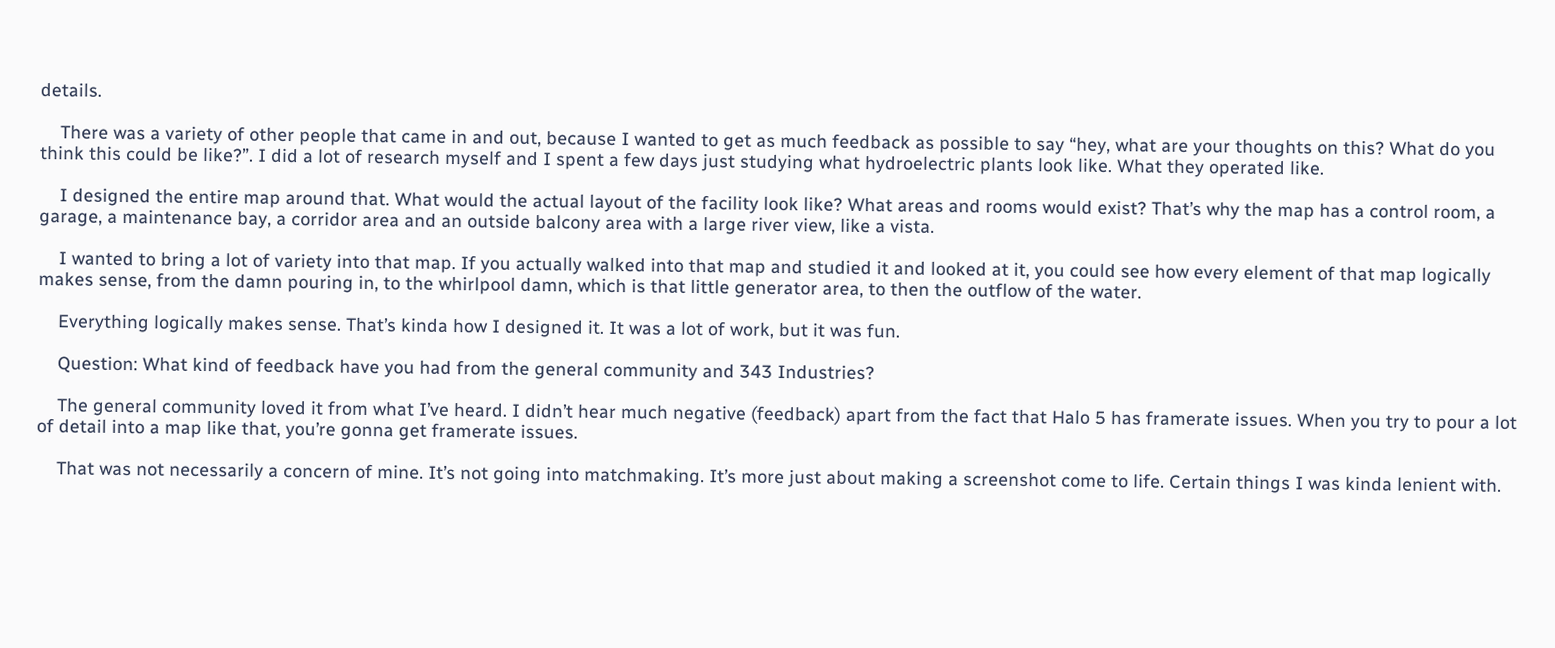details.

    There was a variety of other people that came in and out, because I wanted to get as much feedback as possible to say “hey, what are your thoughts on this? What do you think this could be like?”. I did a lot of research myself and I spent a few days just studying what hydroelectric plants look like. What they operated like.

    I designed the entire map around that. What would the actual layout of the facility look like? What areas and rooms would exist? That’s why the map has a control room, a garage, a maintenance bay, a corridor area and an outside balcony area with a large river view, like a vista.

    I wanted to bring a lot of variety into that map. If you actually walked into that map and studied it and looked at it, you could see how every element of that map logically makes sense, from the damn pouring in, to the whirlpool damn, which is that little generator area, to then the outflow of the water.

    Everything logically makes sense. That’s kinda how I designed it. It was a lot of work, but it was fun.

    Question: What kind of feedback have you had from the general community and 343 Industries?

    The general community loved it from what I’ve heard. I didn’t hear much negative (feedback) apart from the fact that Halo 5 has framerate issues. When you try to pour a lot of detail into a map like that, you’re gonna get framerate issues.

    That was not necessarily a concern of mine. It’s not going into matchmaking. It’s more just about making a screenshot come to life. Certain things I was kinda lenient with.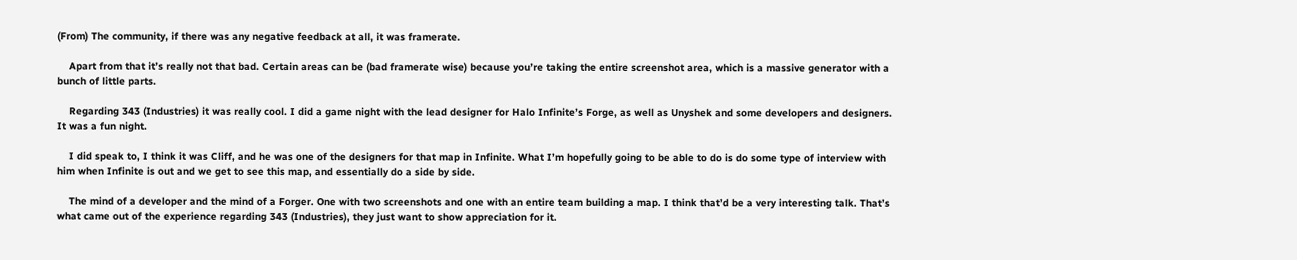(From) The community, if there was any negative feedback at all, it was framerate.

    Apart from that it’s really not that bad. Certain areas can be (bad framerate wise) because you’re taking the entire screenshot area, which is a massive generator with a bunch of little parts.

    Regarding 343 (Industries) it was really cool. I did a game night with the lead designer for Halo Infinite’s Forge, as well as Unyshek and some developers and designers. It was a fun night.

    I did speak to, I think it was Cliff, and he was one of the designers for that map in Infinite. What I’m hopefully going to be able to do is do some type of interview with him when Infinite is out and we get to see this map, and essentially do a side by side.

    The mind of a developer and the mind of a Forger. One with two screenshots and one with an entire team building a map. I think that’d be a very interesting talk. That’s what came out of the experience regarding 343 (Industries), they just want to show appreciation for it.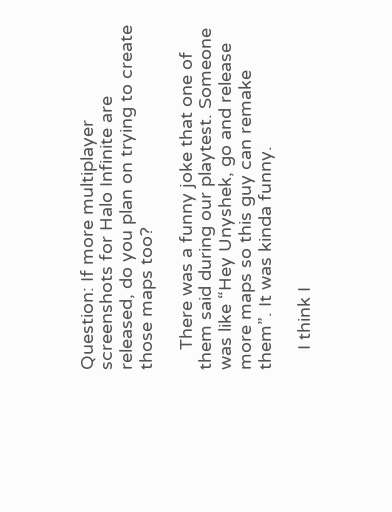Question: If more multiplayer screenshots for Halo Infinite are released, do you plan on trying to create those maps too?

    There was a funny joke that one of them said during our playtest. Someone was like “Hey Unyshek, go and release more maps so this guy can remake them”. It was kinda funny.

    I think I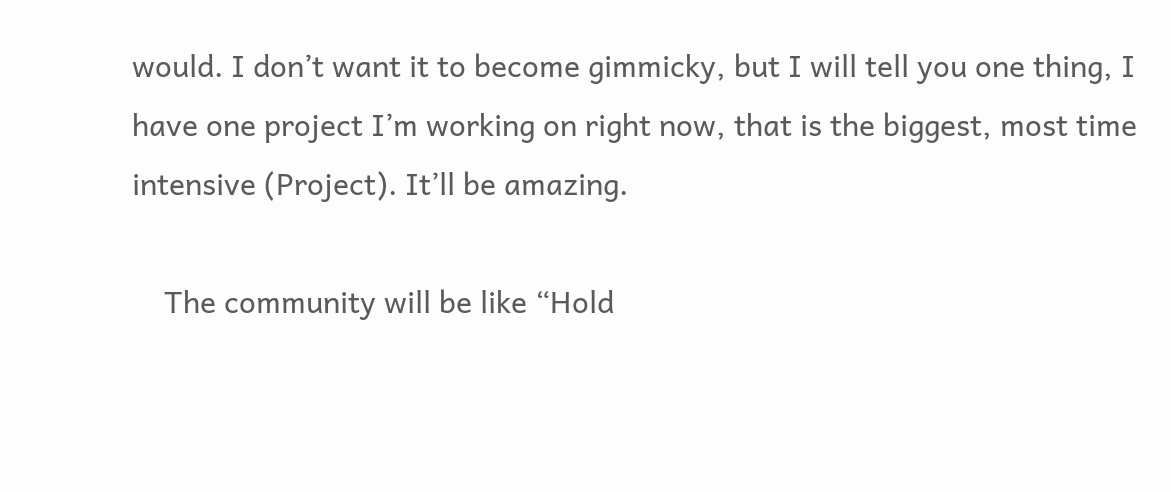would. I don’t want it to become gimmicky, but I will tell you one thing, I have one project I’m working on right now, that is the biggest, most time intensive (Project). It’ll be amazing.

    The community will be like “Hold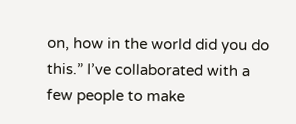on, how in the world did you do this.” I’ve collaborated with a few people to make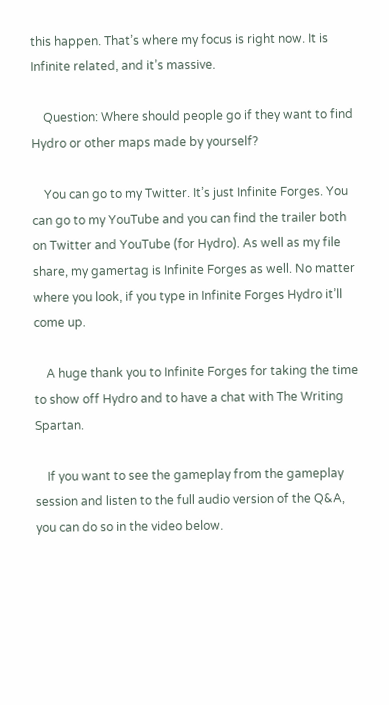this happen. That’s where my focus is right now. It is Infinite related, and it’s massive.

    Question: Where should people go if they want to find Hydro or other maps made by yourself?

    You can go to my Twitter. It’s just Infinite Forges. You can go to my YouTube and you can find the trailer both on Twitter and YouTube (for Hydro). As well as my file share, my gamertag is Infinite Forges as well. No matter where you look, if you type in Infinite Forges Hydro it’ll come up.

    A huge thank you to Infinite Forges for taking the time to show off Hydro and to have a chat with The Writing Spartan.

    If you want to see the gameplay from the gameplay session and listen to the full audio version of the Q&A, you can do so in the video below.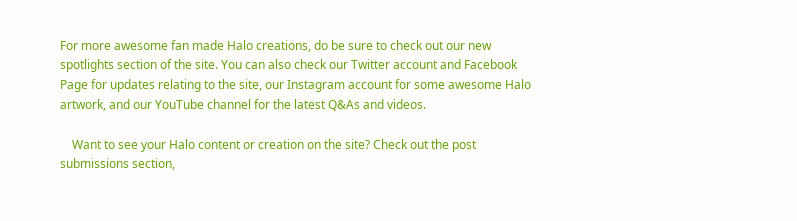For more awesome fan made Halo creations, do be sure to check out our new spotlights section of the site. You can also check our Twitter account and Facebook Page for updates relating to the site, our Instagram account for some awesome Halo artwork, and our YouTube channel for the latest Q&As and videos.

    Want to see your Halo content or creation on the site? Check out the post submissions section,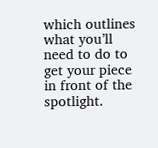which outlines what you’ll need to do to get your piece in front of the spotlight.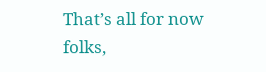That’s all for now folks,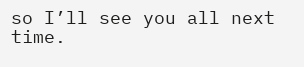so I’ll see you all next time.